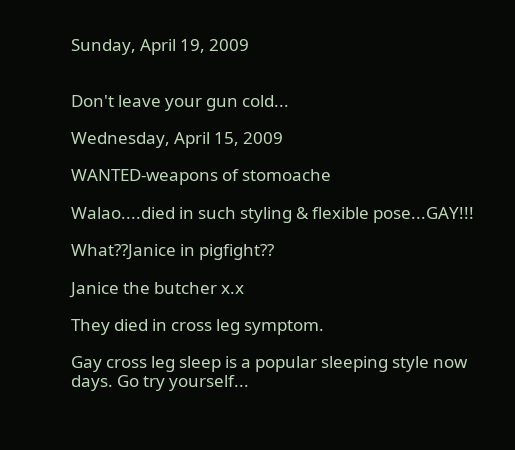Sunday, April 19, 2009


Don't leave your gun cold...

Wednesday, April 15, 2009

WANTED-weapons of stomoache

Walao....died in such styling & flexible pose...GAY!!!

What??Janice in pigfight??

Janice the butcher x.x

They died in cross leg symptom.

Gay cross leg sleep is a popular sleeping style now days. Go try yourself...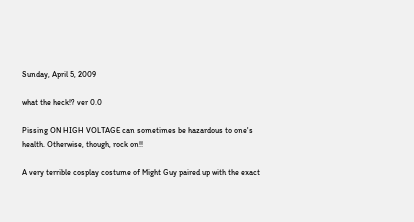Sunday, April 5, 2009

what the heck!? ver 0.0

Pissing ON HIGH VOLTAGE can sometimes be hazardous to one's health. Otherwise, though, rock on!!

A very terrible cosplay costume of Might Guy paired up with the exact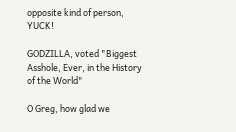opposite kind of person, YUCK!

GODZILLA, voted "Biggest Asshole, Ever, in the History of the World"

O Greg, how glad we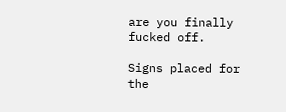are you finally fucked off.

Signs placed for the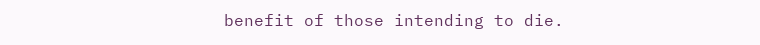benefit of those intending to die.